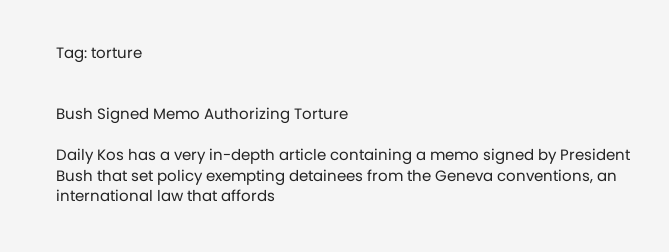Tag: torture


Bush Signed Memo Authorizing Torture

Daily Kos has a very in-depth article containing a memo signed by President Bush that set policy exempting detainees from the Geneva conventions, an international law that affords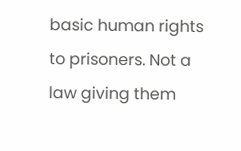basic human rights to prisoners. Not a law giving them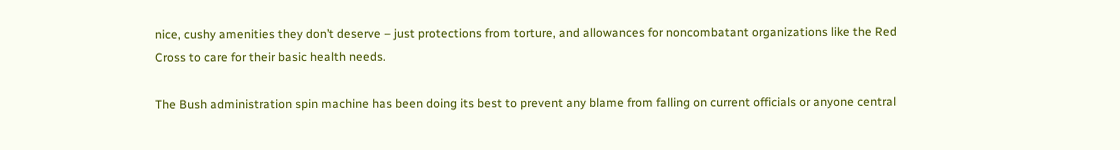nice, cushy amenities they don’t deserve – just protections from torture, and allowances for noncombatant organizations like the Red Cross to care for their basic health needs.

The Bush administration spin machine has been doing its best to prevent any blame from falling on current officials or anyone central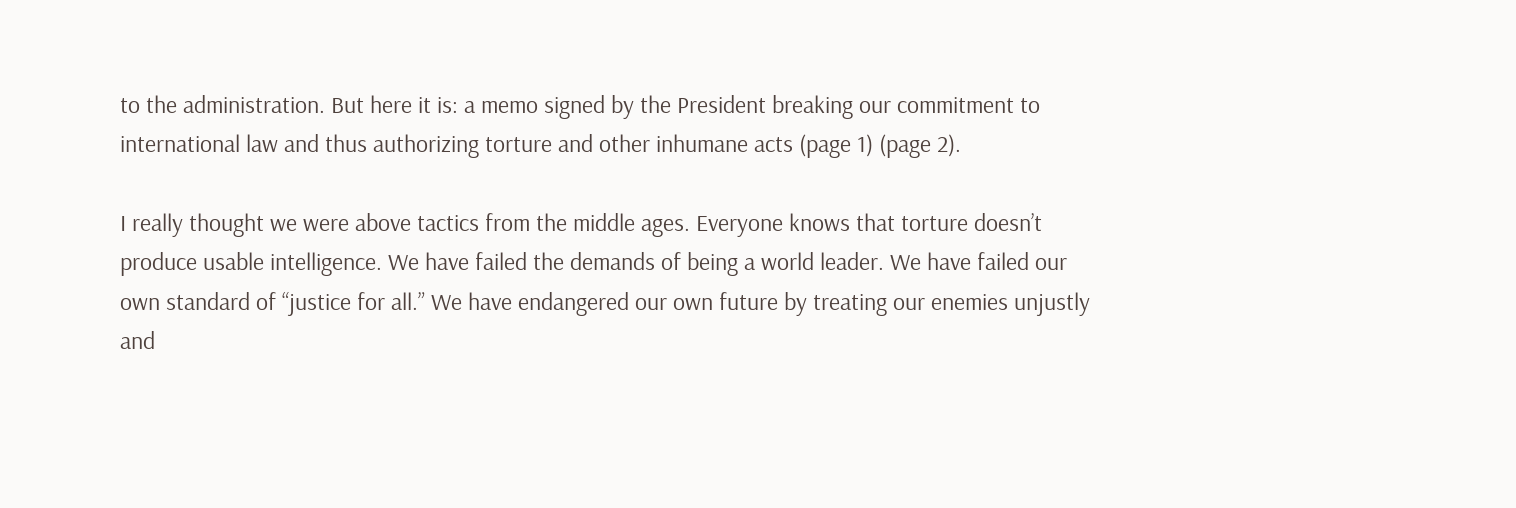to the administration. But here it is: a memo signed by the President breaking our commitment to international law and thus authorizing torture and other inhumane acts (page 1) (page 2).

I really thought we were above tactics from the middle ages. Everyone knows that torture doesn’t produce usable intelligence. We have failed the demands of being a world leader. We have failed our own standard of “justice for all.” We have endangered our own future by treating our enemies unjustly and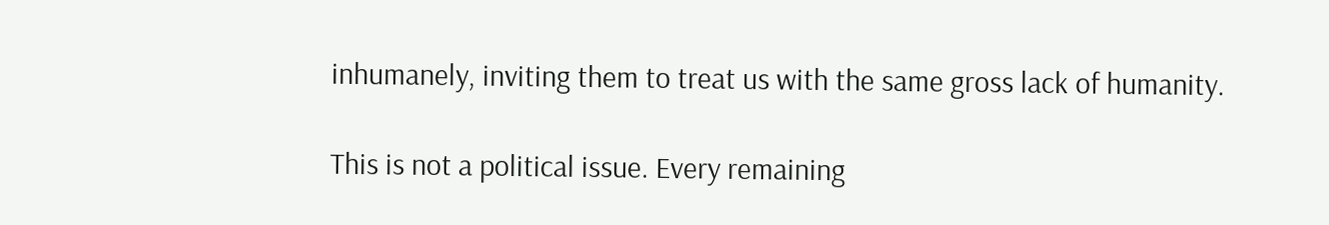inhumanely, inviting them to treat us with the same gross lack of humanity.

This is not a political issue. Every remaining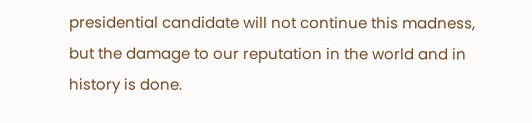presidential candidate will not continue this madness, but the damage to our reputation in the world and in history is done.